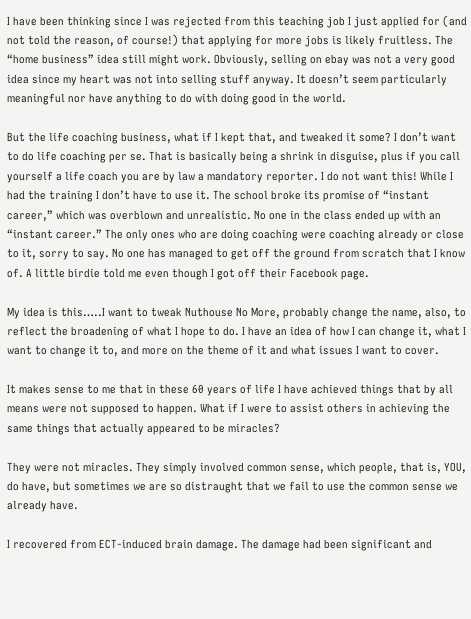I have been thinking since I was rejected from this teaching job I just applied for (and not told the reason, of course!) that applying for more jobs is likely fruitless. The “home business” idea still might work. Obviously, selling on ebay was not a very good idea since my heart was not into selling stuff anyway. It doesn’t seem particularly meaningful nor have anything to do with doing good in the world.

But the life coaching business, what if I kept that, and tweaked it some? I don’t want to do life coaching per se. That is basically being a shrink in disguise, plus if you call yourself a life coach you are by law a mandatory reporter. I do not want this! While I had the training I don’t have to use it. The school broke its promise of “instant career,” which was overblown and unrealistic. No one in the class ended up with an “instant career.” The only ones who are doing coaching were coaching already or close to it, sorry to say. No one has managed to get off the ground from scratch that I know of. A little birdie told me even though I got off their Facebook page.

My idea is this…..I want to tweak Nuthouse No More, probably change the name, also, to reflect the broadening of what I hope to do. I have an idea of how I can change it, what I want to change it to, and more on the theme of it and what issues I want to cover.

It makes sense to me that in these 60 years of life I have achieved things that by all means were not supposed to happen. What if I were to assist others in achieving the same things that actually appeared to be miracles?

They were not miracles. They simply involved common sense, which people, that is, YOU, do have, but sometimes we are so distraught that we fail to use the common sense we already have.

I recovered from ECT-induced brain damage. The damage had been significant and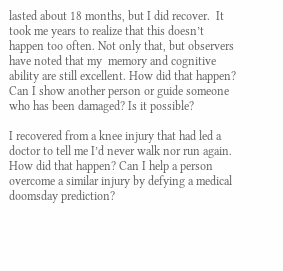lasted about 18 months, but I did recover.  It took me years to realize that this doesn’t happen too often. Not only that, but observers have noted that my  memory and cognitive ability are still excellent. How did that happen? Can I show another person or guide someone who has been damaged? Is it possible?

I recovered from a knee injury that had led a doctor to tell me I’d never walk nor run again. How did that happen? Can I help a person overcome a similar injury by defying a medical doomsday prediction?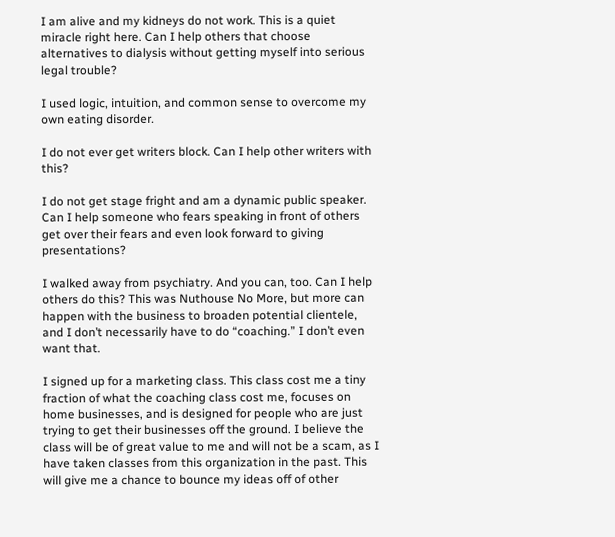I am alive and my kidneys do not work. This is a quiet miracle right here. Can I help others that choose alternatives to dialysis without getting myself into serious legal trouble?

I used logic, intuition, and common sense to overcome my own eating disorder.

I do not ever get writers block. Can I help other writers with this?

I do not get stage fright and am a dynamic public speaker. Can I help someone who fears speaking in front of others get over their fears and even look forward to giving presentations?

I walked away from psychiatry. And you can, too. Can I help others do this? This was Nuthouse No More, but more can happen with the business to broaden potential clientele, and I don’t necessarily have to do “coaching.” I don’t even want that.

I signed up for a marketing class. This class cost me a tiny fraction of what the coaching class cost me, focuses on home businesses, and is designed for people who are just trying to get their businesses off the ground. I believe the class will be of great value to me and will not be a scam, as I have taken classes from this organization in the past. This will give me a chance to bounce my ideas off of other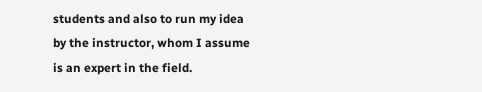students and also to run my idea by the instructor, whom I assume is an expert in the field.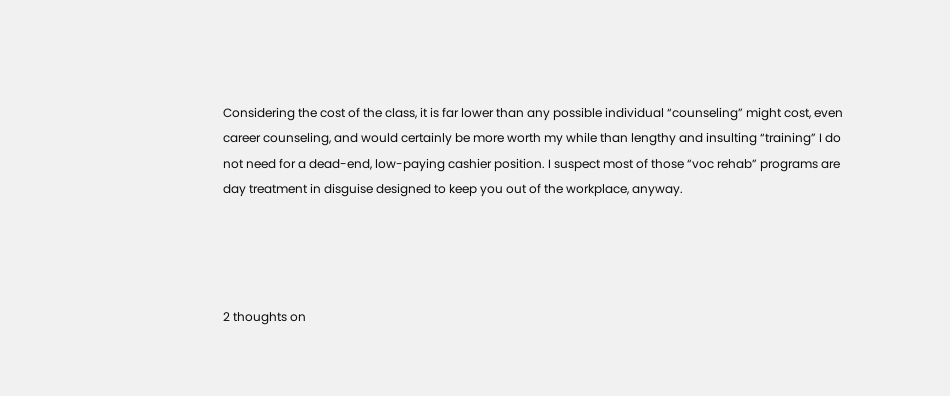Considering the cost of the class, it is far lower than any possible individual “counseling” might cost, even career counseling, and would certainly be more worth my while than lengthy and insulting “training” I do not need for a dead-end, low-paying cashier position. I suspect most of those “voc rehab” programs are day treatment in disguise designed to keep you out of the workplace, anyway.




2 thoughts on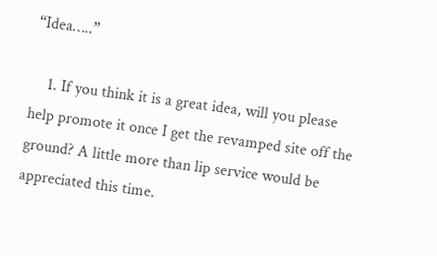“Idea…..”

    1. If you think it is a great idea, will you please help promote it once I get the revamped site off the ground? A little more than lip service would be appreciated this time.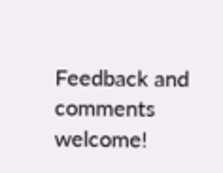Feedback and comments welcome!